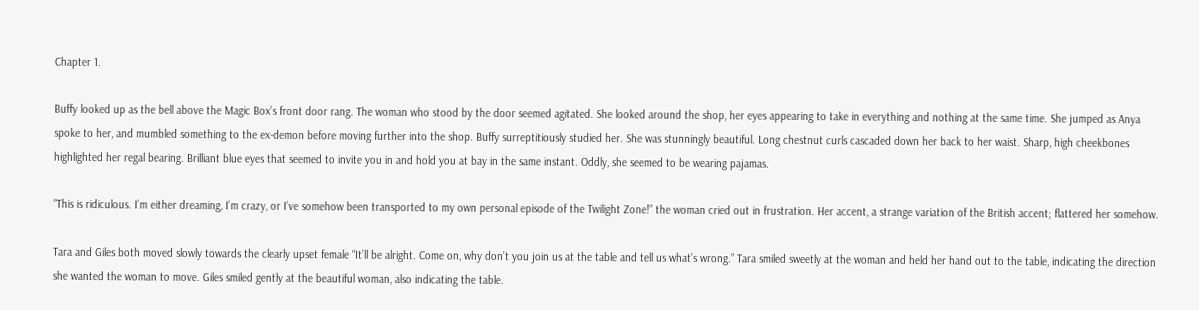Chapter 1.

Buffy looked up as the bell above the Magic Box’s front door rang. The woman who stood by the door seemed agitated. She looked around the shop, her eyes appearing to take in everything and nothing at the same time. She jumped as Anya spoke to her, and mumbled something to the ex-demon before moving further into the shop. Buffy surreptitiously studied her. She was stunningly beautiful. Long chestnut curls cascaded down her back to her waist. Sharp, high cheekbones highlighted her regal bearing. Brilliant blue eyes that seemed to invite you in and hold you at bay in the same instant. Oddly, she seemed to be wearing pajamas.

“This is ridiculous. I’m either dreaming, I’m crazy, or I’ve somehow been transported to my own personal episode of the Twilight Zone!” the woman cried out in frustration. Her accent, a strange variation of the British accent; flattered her somehow.

Tara and Giles both moved slowly towards the clearly upset female “It’ll be alright. Come on, why don’t you join us at the table and tell us what’s wrong.” Tara smiled sweetly at the woman and held her hand out to the table, indicating the direction she wanted the woman to move. Giles smiled gently at the beautiful woman, also indicating the table.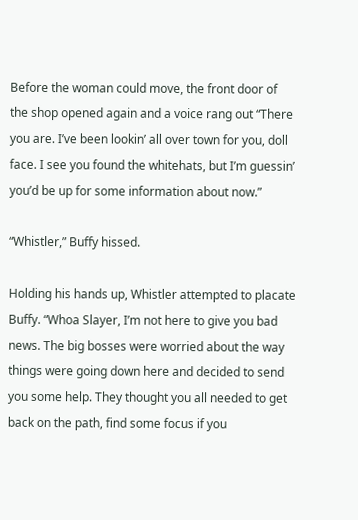Before the woman could move, the front door of the shop opened again and a voice rang out “There you are. I’ve been lookin’ all over town for you, doll face. I see you found the whitehats, but I’m guessin’ you’d be up for some information about now.”

“Whistler,” Buffy hissed.

Holding his hands up, Whistler attempted to placate Buffy. “Whoa Slayer, I’m not here to give you bad news. The big bosses were worried about the way things were going down here and decided to send you some help. They thought you all needed to get back on the path, find some focus if you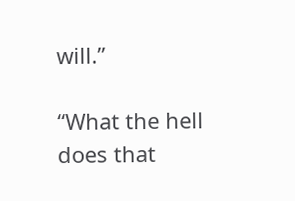will.”

“What the hell does that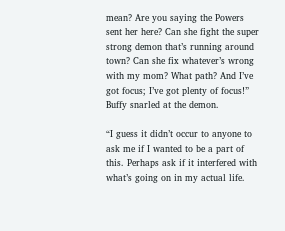mean? Are you saying the Powers sent her here? Can she fight the super strong demon that’s running around town? Can she fix whatever’s wrong with my mom? What path? And I’ve got focus; I’ve got plenty of focus!” Buffy snarled at the demon.

“I guess it didn’t occur to anyone to ask me if I wanted to be a part of this. Perhaps ask if it interfered with what’s going on in my actual life.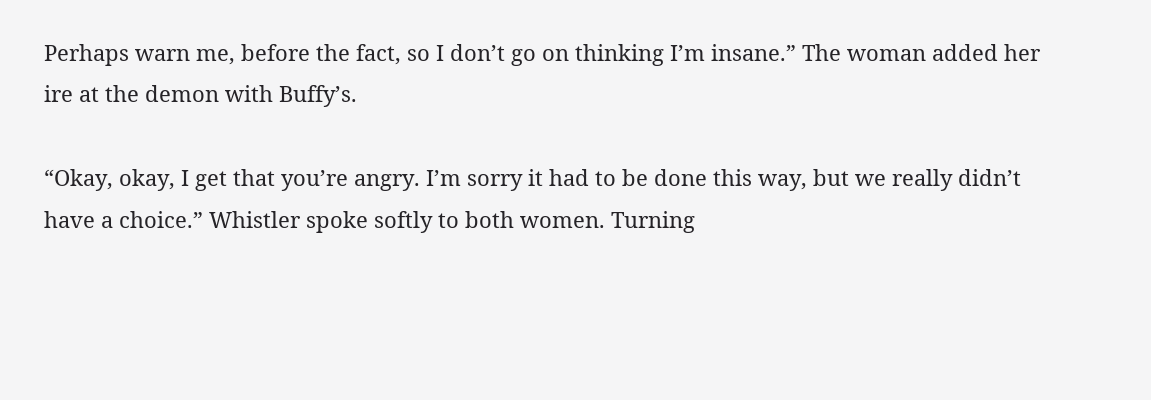Perhaps warn me, before the fact, so I don’t go on thinking I’m insane.” The woman added her ire at the demon with Buffy’s.

“Okay, okay, I get that you’re angry. I’m sorry it had to be done this way, but we really didn’t have a choice.” Whistler spoke softly to both women. Turning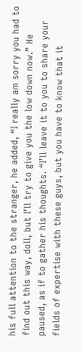his full attention to the stranger, he added, “I really am sorry you had to find out this way, doll, but I’ll try to give you the low down now.” He paused, as if to gather his thoughts. “I’ll leave it to you to share your fields of expertise with these guys, but you have to know that it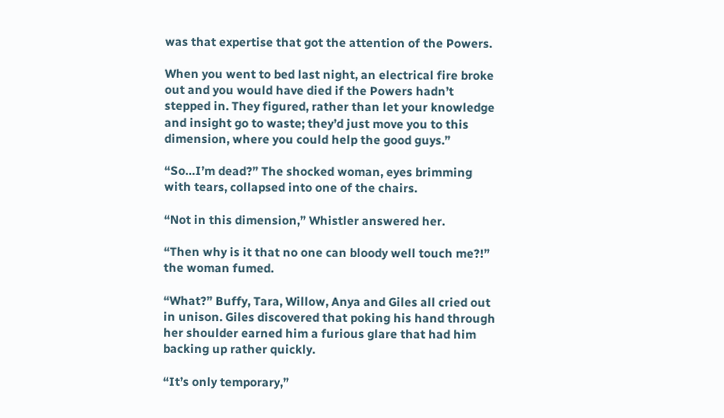was that expertise that got the attention of the Powers.

When you went to bed last night, an electrical fire broke out and you would have died if the Powers hadn’t stepped in. They figured, rather than let your knowledge and insight go to waste; they’d just move you to this dimension, where you could help the good guys.”

“So…I’m dead?” The shocked woman, eyes brimming with tears, collapsed into one of the chairs.

“Not in this dimension,” Whistler answered her.

“Then why is it that no one can bloody well touch me?!” the woman fumed.

“What?” Buffy, Tara, Willow, Anya and Giles all cried out in unison. Giles discovered that poking his hand through her shoulder earned him a furious glare that had him backing up rather quickly.

“It’s only temporary,”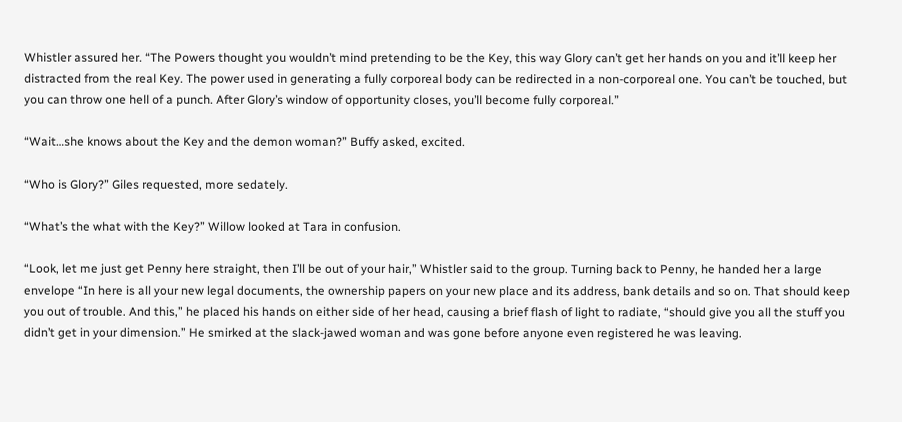Whistler assured her. “The Powers thought you wouldn’t mind pretending to be the Key, this way Glory can’t get her hands on you and it’ll keep her distracted from the real Key. The power used in generating a fully corporeal body can be redirected in a non-corporeal one. You can’t be touched, but you can throw one hell of a punch. After Glory’s window of opportunity closes, you’ll become fully corporeal.”

“Wait…she knows about the Key and the demon woman?” Buffy asked, excited.

“Who is Glory?” Giles requested, more sedately.

“What’s the what with the Key?” Willow looked at Tara in confusion.

“Look, let me just get Penny here straight, then I’ll be out of your hair,” Whistler said to the group. Turning back to Penny, he handed her a large envelope “In here is all your new legal documents, the ownership papers on your new place and its address, bank details and so on. That should keep you out of trouble. And this,” he placed his hands on either side of her head, causing a brief flash of light to radiate, “should give you all the stuff you didn’t get in your dimension.” He smirked at the slack-jawed woman and was gone before anyone even registered he was leaving.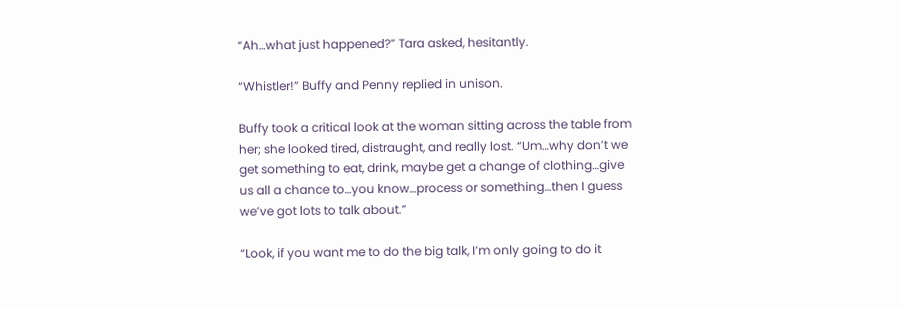“Ah…what just happened?” Tara asked, hesitantly.

“Whistler!” Buffy and Penny replied in unison.

Buffy took a critical look at the woman sitting across the table from her; she looked tired, distraught, and really lost. “Um…why don’t we get something to eat, drink, maybe get a change of clothing…give us all a chance to…you know…process or something…then I guess we’ve got lots to talk about.”

“Look, if you want me to do the big talk, I’m only going to do it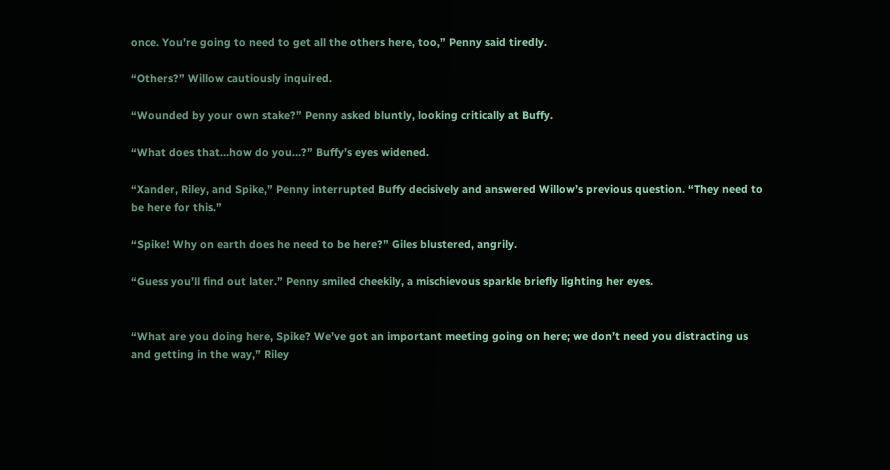once. You’re going to need to get all the others here, too,” Penny said tiredly.

“Others?” Willow cautiously inquired.

“Wounded by your own stake?” Penny asked bluntly, looking critically at Buffy.

“What does that…how do you…?” Buffy’s eyes widened.

“Xander, Riley, and Spike,” Penny interrupted Buffy decisively and answered Willow’s previous question. “They need to be here for this.”

“Spike! Why on earth does he need to be here?” Giles blustered, angrily.

“Guess you’ll find out later.” Penny smiled cheekily, a mischievous sparkle briefly lighting her eyes.


“What are you doing here, Spike? We’ve got an important meeting going on here; we don’t need you distracting us and getting in the way,” Riley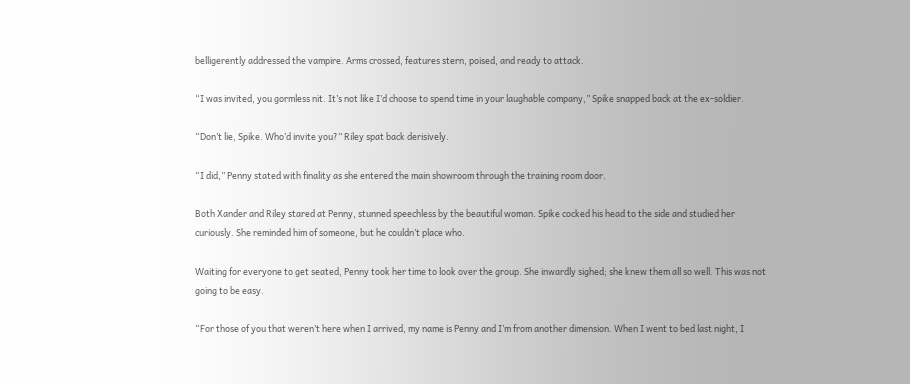belligerently addressed the vampire. Arms crossed, features stern, poised, and ready to attack.

“I was invited, you gormless nit. It’s not like I’d choose to spend time in your laughable company,” Spike snapped back at the ex-soldier.

“Don’t lie, Spike. Who’d invite you?” Riley spat back derisively.

“I did,” Penny stated with finality as she entered the main showroom through the training room door.

Both Xander and Riley stared at Penny, stunned speechless by the beautiful woman. Spike cocked his head to the side and studied her curiously. She reminded him of someone, but he couldn’t place who.

Waiting for everyone to get seated, Penny took her time to look over the group. She inwardly sighed; she knew them all so well. This was not going to be easy.

“For those of you that weren’t here when I arrived, my name is Penny and I’m from another dimension. When I went to bed last night, I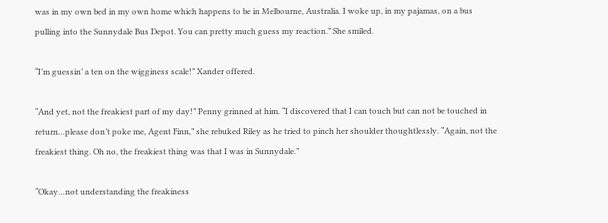was in my own bed in my own home which happens to be in Melbourne, Australia. I woke up, in my pajamas, on a bus pulling into the Sunnydale Bus Depot. You can pretty much guess my reaction.” She smiled.

“I’m guessin’ a ten on the wigginess scale!” Xander offered.

“And yet, not the freakiest part of my day!” Penny grinned at him. “I discovered that I can touch but can not be touched in return…please don’t poke me, Agent Finn,” she rebuked Riley as he tried to pinch her shoulder thoughtlessly. “Again, not the freakiest thing. Oh no, the freakiest thing was that I was in Sunnydale.”

“Okay…not understanding the freakiness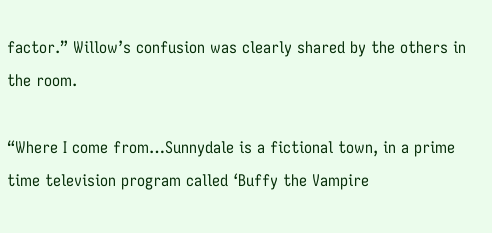factor.” Willow’s confusion was clearly shared by the others in the room.

“Where I come from…Sunnydale is a fictional town, in a prime time television program called ‘Buffy the Vampire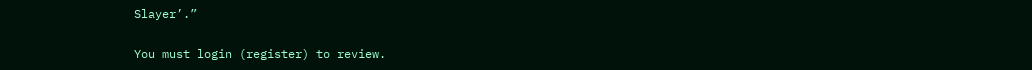Slayer’.”

You must login (register) to review.